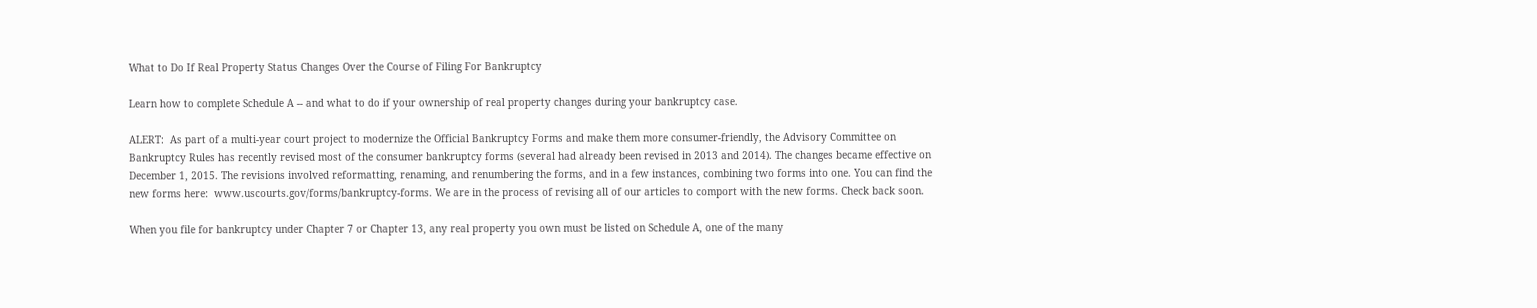What to Do If Real Property Status Changes Over the Course of Filing For Bankruptcy

Learn how to complete Schedule A -- and what to do if your ownership of real property changes during your bankruptcy case.

ALERT:  As part of a multi-year court project to modernize the Official Bankruptcy Forms and make them more consumer-friendly, the Advisory Committee on Bankruptcy Rules has recently revised most of the consumer bankruptcy forms (several had already been revised in 2013 and 2014). The changes became effective on December 1, 2015. The revisions involved reformatting, renaming, and renumbering the forms, and in a few instances, combining two forms into one. You can find the new forms here:  www.uscourts.gov/forms/bankruptcy-forms. We are in the process of revising all of our articles to comport with the new forms. Check back soon.

When you file for bankruptcy under Chapter 7 or Chapter 13, any real property you own must be listed on Schedule A, one of the many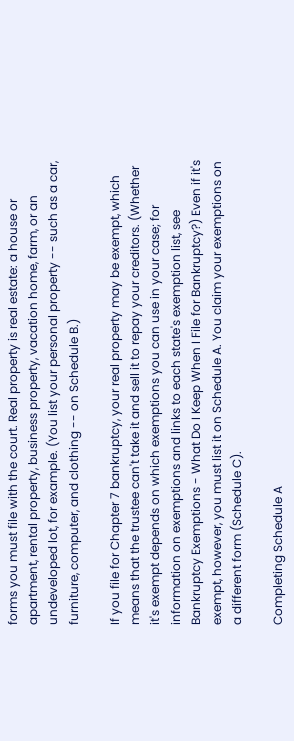forms you must file with the court. Real property is real estate: a house or apartment, rental property, business property, vacation home, farm, or an undeveloped lot, for example. (You list your personal property -- such as a car, furniture, computer, and clothing -- on Schedule B.)

If you file for Chapter 7 bankruptcy, your real property may be exempt, which means that the trustee can't take it and sell it to repay your creditors. (Whether it's exempt depends on which exemptions you can use in your case; for information on exemptions and links to each state's exemption list, see Bankruptcy Exemptions - What Do I Keep When I File for Bankruptcy?) Even if it's exempt, however, you must list it on Schedule A. You claim your exemptions on a different form (Schedule C).

Completing Schedule A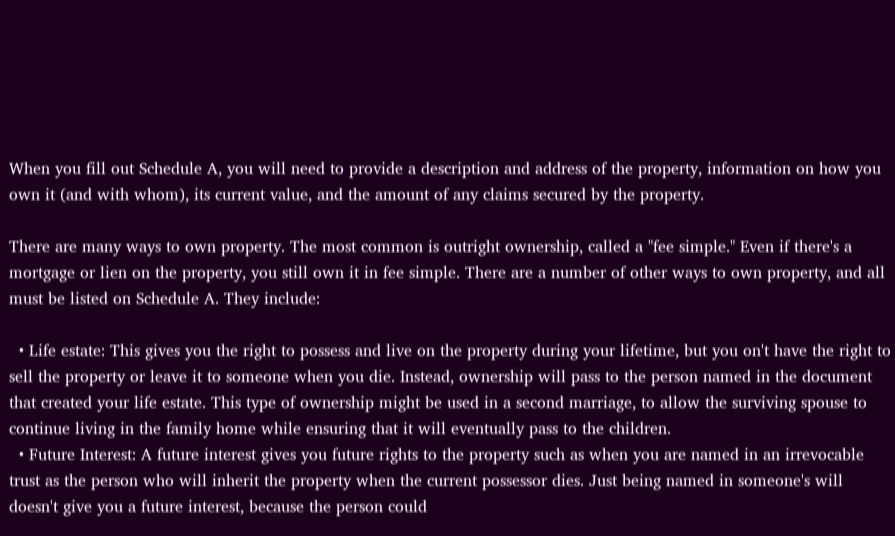When you fill out Schedule A, you will need to provide a description and address of the property, information on how you own it (and with whom), its current value, and the amount of any claims secured by the property.

There are many ways to own property. The most common is outright ownership, called a "fee simple." Even if there's a mortgage or lien on the property, you still own it in fee simple. There are a number of other ways to own property, and all must be listed on Schedule A. They include:

  • Life estate: This gives you the right to possess and live on the property during your lifetime, but you on't have the right to sell the property or leave it to someone when you die. Instead, ownership will pass to the person named in the document that created your life estate. This type of ownership might be used in a second marriage, to allow the surviving spouse to continue living in the family home while ensuring that it will eventually pass to the children.
  • Future Interest: A future interest gives you future rights to the property such as when you are named in an irrevocable trust as the person who will inherit the property when the current possessor dies. Just being named in someone's will doesn't give you a future interest, because the person could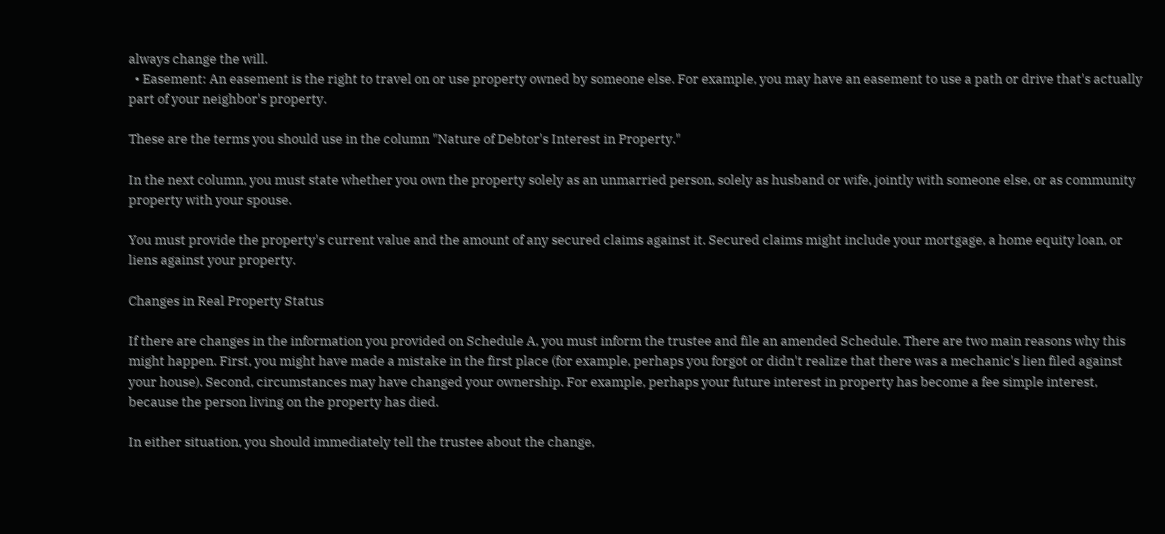always change the will.
  • Easement: An easement is the right to travel on or use property owned by someone else. For example, you may have an easement to use a path or drive that's actually part of your neighbor's property.

These are the terms you should use in the column "Nature of Debtor's Interest in Property."

In the next column, you must state whether you own the property solely as an unmarried person, solely as husband or wife, jointly with someone else, or as community property with your spouse.

You must provide the property's current value and the amount of any secured claims against it. Secured claims might include your mortgage, a home equity loan, or liens against your property.

Changes in Real Property Status

If there are changes in the information you provided on Schedule A, you must inform the trustee and file an amended Schedule. There are two main reasons why this might happen. First, you might have made a mistake in the first place (for example, perhaps you forgot or didn't realize that there was a mechanic's lien filed against your house). Second, circumstances may have changed your ownership. For example, perhaps your future interest in property has become a fee simple interest, because the person living on the property has died.

In either situation, you should immediately tell the trustee about the change,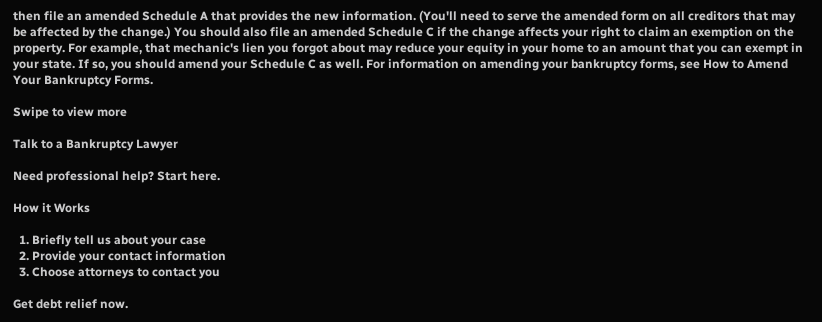then file an amended Schedule A that provides the new information. (You'll need to serve the amended form on all creditors that may be affected by the change.) You should also file an amended Schedule C if the change affects your right to claim an exemption on the property. For example, that mechanic's lien you forgot about may reduce your equity in your home to an amount that you can exempt in your state. If so, you should amend your Schedule C as well. For information on amending your bankruptcy forms, see How to Amend Your Bankruptcy Forms.

Swipe to view more

Talk to a Bankruptcy Lawyer

Need professional help? Start here.

How it Works

  1. Briefly tell us about your case
  2. Provide your contact information
  3. Choose attorneys to contact you

Get debt relief now.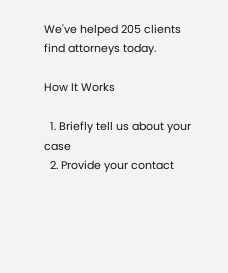We've helped 205 clients find attorneys today.

How It Works

  1. Briefly tell us about your case
  2. Provide your contact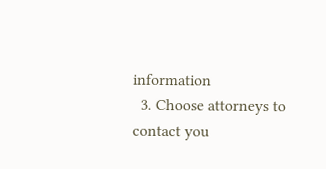information
  3. Choose attorneys to contact you